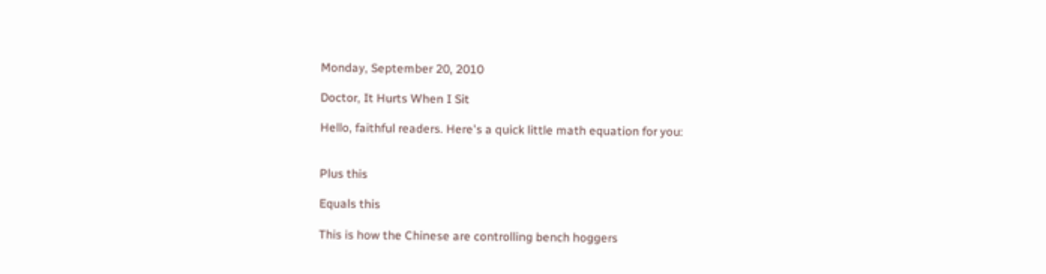Monday, September 20, 2010

Doctor, It Hurts When I Sit

Hello, faithful readers. Here's a quick little math equation for you:


Plus this

Equals this

This is how the Chinese are controlling bench hoggers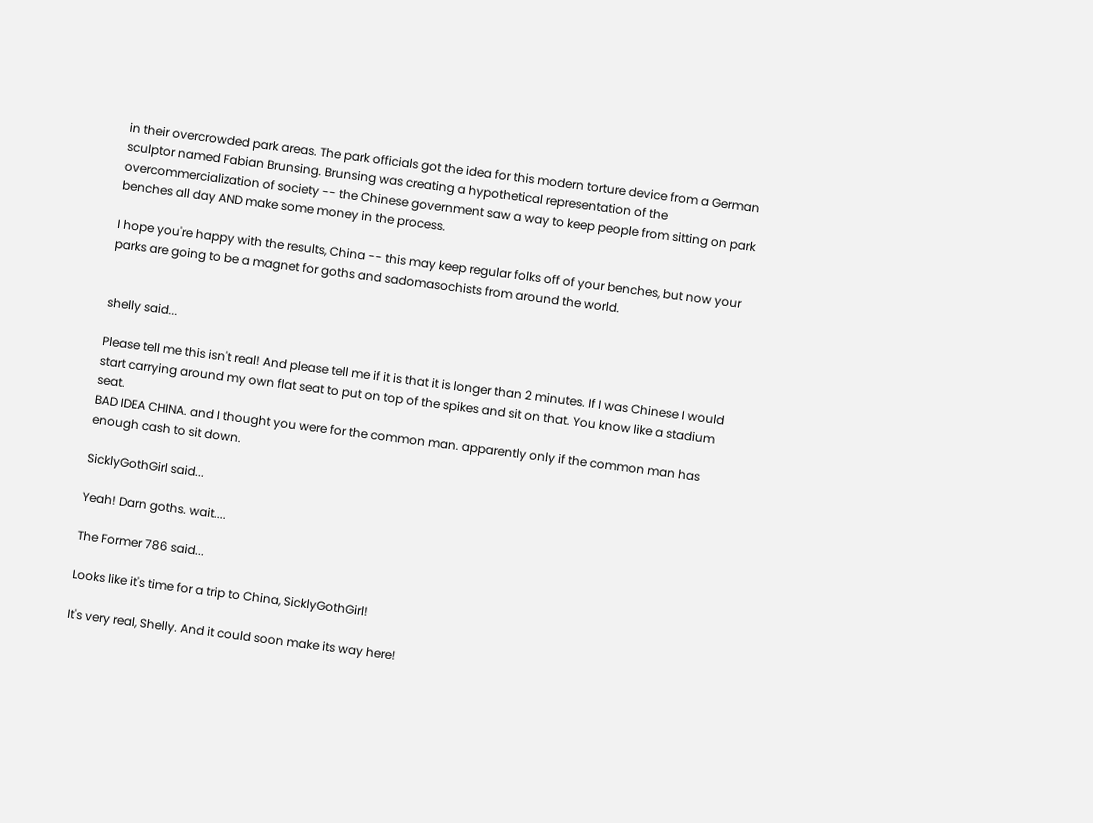in their overcrowded park areas. The park officials got the idea for this modern torture device from a German sculptor named Fabian Brunsing. Brunsing was creating a hypothetical representation of the overcommercialization of society -- the Chinese government saw a way to keep people from sitting on park benches all day AND make some money in the process.

I hope you're happy with the results, China -- this may keep regular folks off of your benches, but now your parks are going to be a magnet for goths and sadomasochists from around the world.


shelly said...

Please tell me this isn't real! And please tell me if it is that it is longer than 2 minutes. If I was Chinese I would start carrying around my own flat seat to put on top of the spikes and sit on that. You know like a stadium seat.
BAD IDEA CHINA. and I thought you were for the common man. apparently only if the common man has enough cash to sit down.

SicklyGothGirl said...

Yeah! Darn goths. wait....

The Former 786 said...

Looks like it's time for a trip to China, SicklyGothGirl!

It's very real, Shelly. And it could soon make its way here!